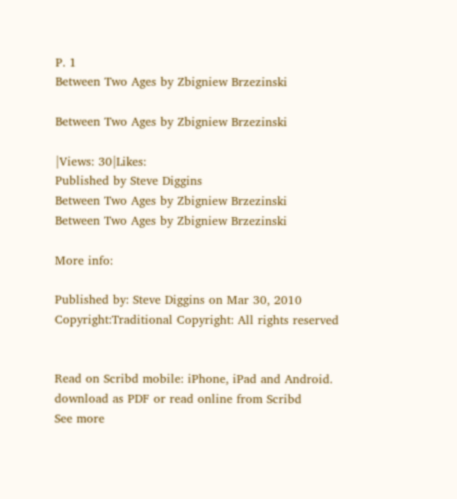P. 1
Between Two Ages by Zbigniew Brzezinski

Between Two Ages by Zbigniew Brzezinski

|Views: 30|Likes:
Published by Steve Diggins
Between Two Ages by Zbigniew Brzezinski
Between Two Ages by Zbigniew Brzezinski

More info:

Published by: Steve Diggins on Mar 30, 2010
Copyright:Traditional Copyright: All rights reserved


Read on Scribd mobile: iPhone, iPad and Android.
download as PDF or read online from Scribd
See more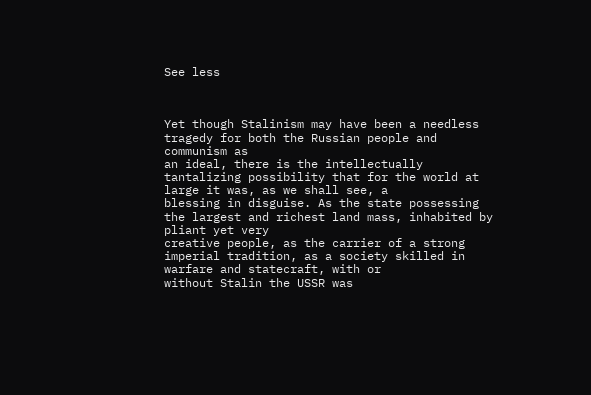See less



Yet though Stalinism may have been a needless tragedy for both the Russian people and communism as
an ideal, there is the intellectually tantalizing possibility that for the world at large it was, as we shall see, a
blessing in disguise. As the state possessing the largest and richest land mass, inhabited by pliant yet very
creative people, as the carrier of a strong imperial tradition, as a society skilled in warfare and statecraft, with or
without Stalin the USSR was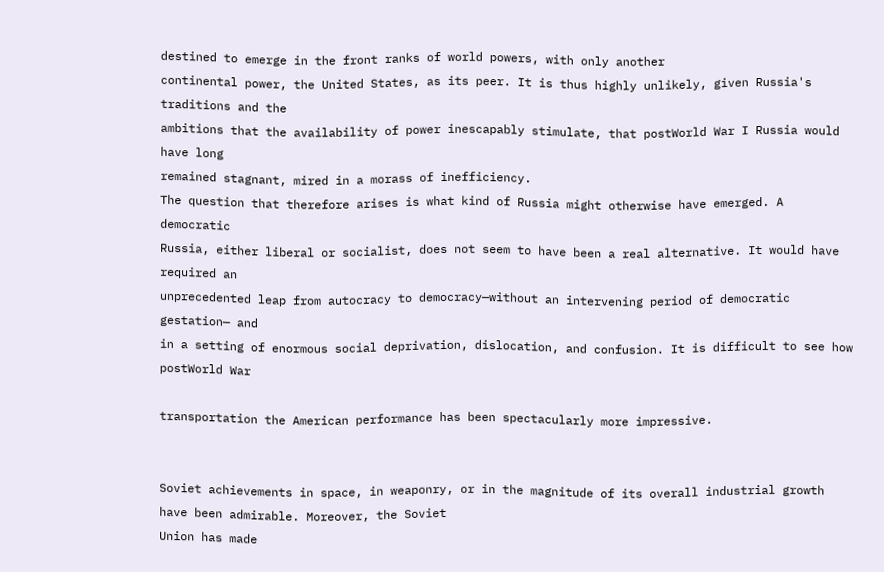destined to emerge in the front ranks of world powers, with only another
continental power, the United States, as its peer. It is thus highly unlikely, given Russia's traditions and the
ambitions that the availability of power inescapably stimulate, that postWorld War I Russia would have long
remained stagnant, mired in a morass of inefficiency.
The question that therefore arises is what kind of Russia might otherwise have emerged. A democratic
Russia, either liberal or socialist, does not seem to have been a real alternative. It would have required an
unprecedented leap from autocracy to democracy—without an intervening period of democratic gestation— and
in a setting of enormous social deprivation, dislocation, and confusion. It is difficult to see how postWorld War

transportation the American performance has been spectacularly more impressive.


Soviet achievements in space, in weaponry, or in the magnitude of its overall industrial growth have been admirable. Moreover, the Soviet
Union has made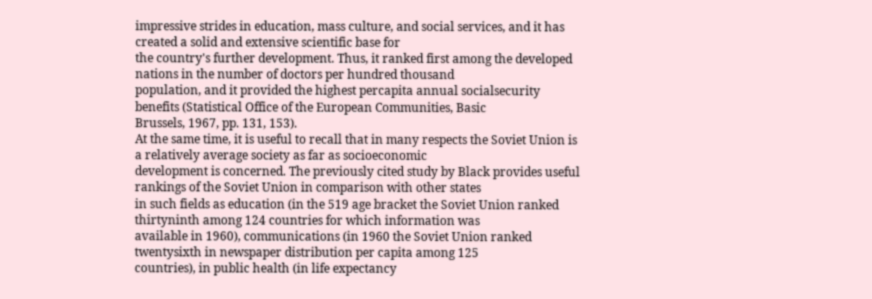impressive strides in education, mass culture, and social services, and it has created a solid and extensive scientific base for
the country's further development. Thus, it ranked first among the developed nations in the number of doctors per hundred thousand
population, and it provided the highest percapita annual socialsecurity benefits (Statistical Office of the European Communities, Basic
Brussels, 1967, pp. 131, 153).
At the same time, it is useful to recall that in many respects the Soviet Union is a relatively average society as far as socioeconomic
development is concerned. The previously cited study by Black provides useful rankings of the Soviet Union in comparison with other states
in such fields as education (in the 519 age bracket the Soviet Union ranked thirtyninth among 124 countries for which information was
available in 1960), communications (in 1960 the Soviet Union ranked twentysixth in newspaper distribution per capita among 125
countries), in public health (in life expectancy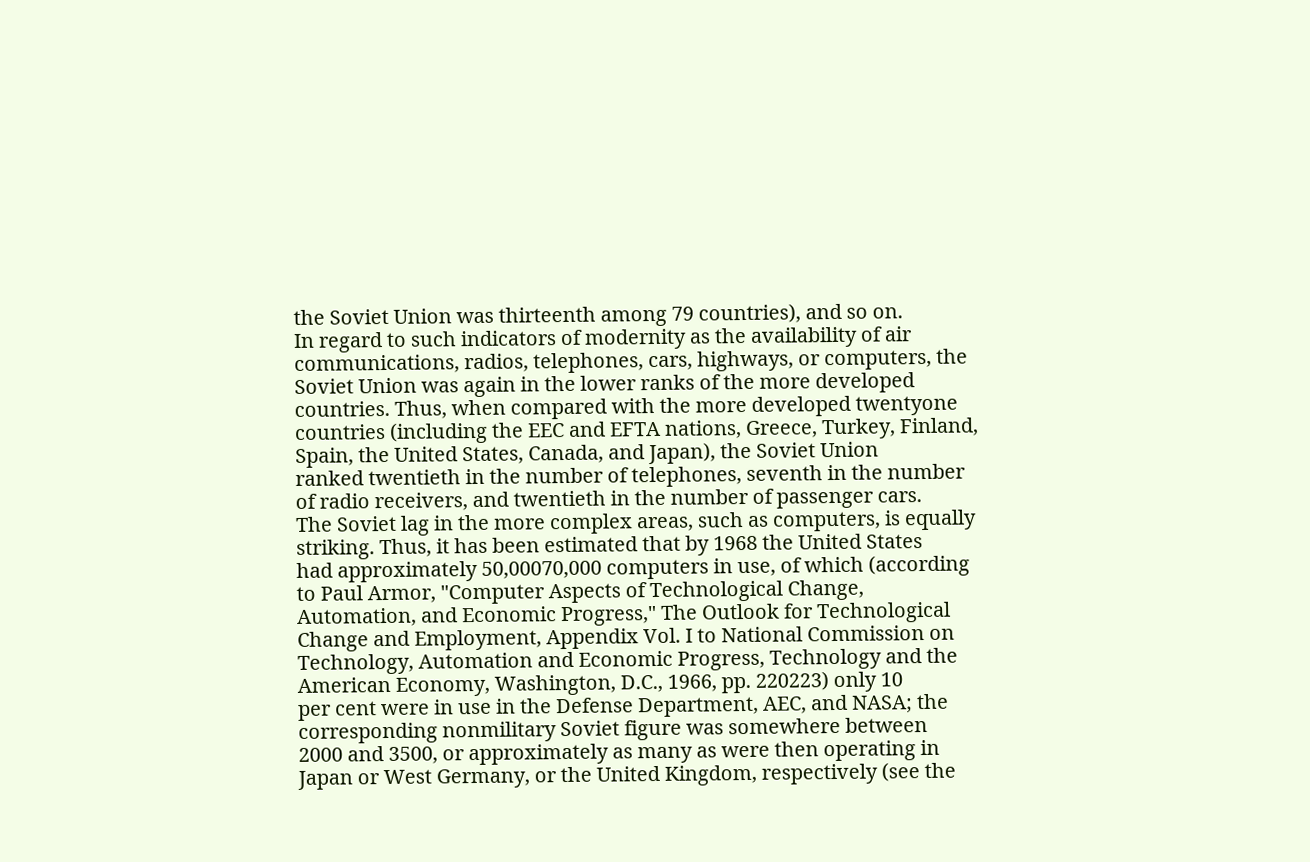the Soviet Union was thirteenth among 79 countries), and so on.
In regard to such indicators of modernity as the availability of air communications, radios, telephones, cars, highways, or computers, the
Soviet Union was again in the lower ranks of the more developed countries. Thus, when compared with the more developed twentyone
countries (including the EEC and EFTA nations, Greece, Turkey, Finland, Spain, the United States, Canada, and Japan), the Soviet Union
ranked twentieth in the number of telephones, seventh in the number of radio receivers, and twentieth in the number of passenger cars.
The Soviet lag in the more complex areas, such as computers, is equally striking. Thus, it has been estimated that by 1968 the United States
had approximately 50,00070,000 computers in use, of which (according to Paul Armor, "Computer Aspects of Technological Change,
Automation, and Economic Progress," The Outlook for Technological Change and Employment, Appendix Vol. I to National Commission on
Technology, Automation and Economic Progress, Technology and the American Economy, Washington, D.C., 1966, pp. 220223) only 10
per cent were in use in the Defense Department, AEC, and NASA; the corresponding nonmilitary Soviet figure was somewhere between
2000 and 3500, or approximately as many as were then operating in Japan or West Germany, or the United Kingdom, respectively (see the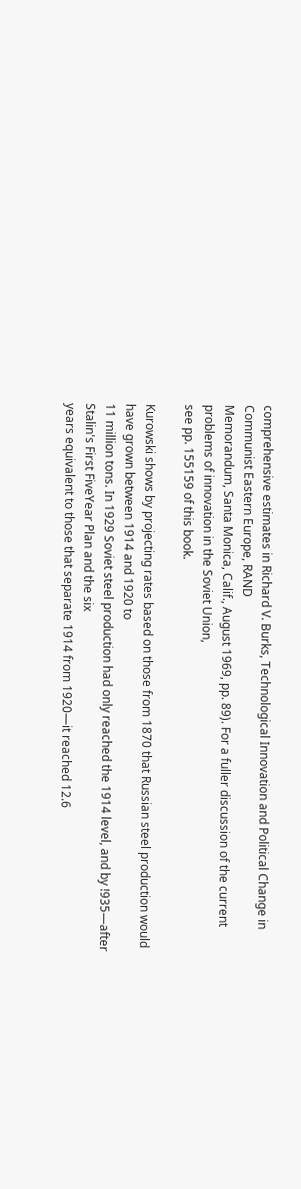comprehensive estimates in Richard V. Burks, Technological Innovation and Political Change in Communist Eastern Europe, RAND
Memorandum, Santa Monica, Calif., August 1969, pp. 89). For a fuller discussion of the current problems of innovation in the Soviet Union,
see pp. 155159 of this book.

Kurowski shows by projecting rates based on those from 1870 that Russian steel production would have grown between 1914 and 1920 to
11 million tons. In 1929 Soviet steel production had only reached the 1914 level, and by !935—after Stalin's First FiveYear Plan and the six
years equivalent to those that separate 1914 from 1920—it reached 12.6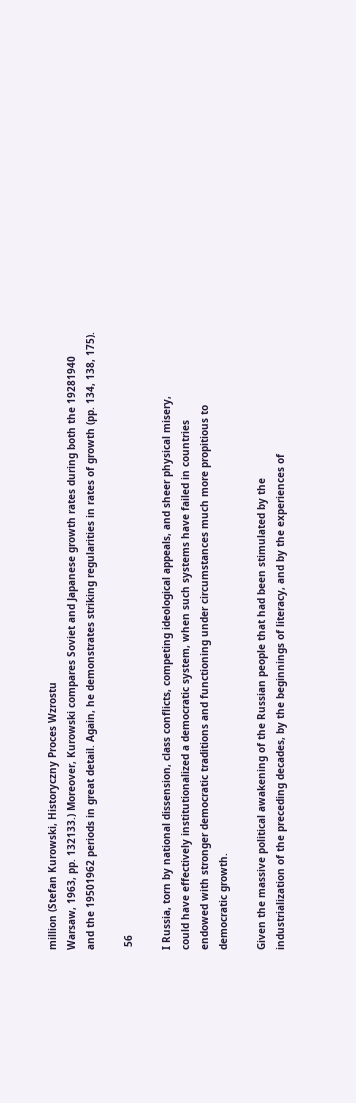million (Stefan Kurowski, Historyczny Proces Wzrostu
Warsaw, 1963, pp. 132133.) Moreover, Kurowski compares Soviet and Japanese growth rates during both the 19281940
and the 19501962 periods in great detail. Again, he demonstrates striking regularities in rates of growth (pp. 134, 138, 175).

 56

I Russia, torn by national dissension, class conflicts, competing ideological appeals, and sheer physical misery,
could have effectively institutionalized a democratic system, when such systems have failed in countries
endowed with stronger democratic traditions and functioning under circumstances much more propitious to
democratic growth.

Given the massive political awakening of the Russian people that had been stimulated by the
industrialization of the preceding decades, by the beginnings of literacy, and by the experiences of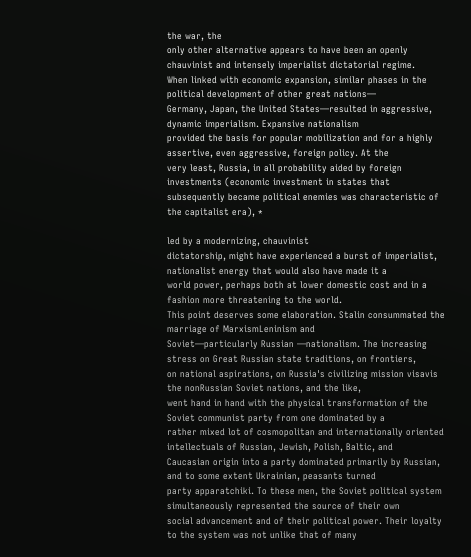the war, the
only other alternative appears to have been an openly chauvinist and intensely imperialist dictatorial regime.
When linked with economic expansion, similar phases in the political development of other great nations—
Germany, Japan, the United States—resulted in aggressive, dynamic imperialism. Expansive nationalism
provided the basis for popular mobilization and for a highly assertive, even aggressive, foreign policy. At the
very least, Russia, in all probability aided by foreign investments (economic investment in states that
subsequently became political enemies was characteristic of the capitalist era), *

led by a modernizing, chauvinist
dictatorship, might have experienced a burst of imperialist, nationalist energy that would also have made it a
world power, perhaps both at lower domestic cost and in a fashion more threatening to the world.
This point deserves some elaboration. Stalin consummated the marriage of MarxismLeninism and
Soviet—particularly Russian —nationalism. The increasing stress on Great Russian state traditions, on frontiers,
on national aspirations, on Russia's civilizing mission visavis the nonRussian Soviet nations, and the like,
went hand in hand with the physical transformation of the Soviet communist party from one dominated by a
rather mixed lot of cosmopolitan and internationally oriented intellectuals of Russian, Jewish, Polish, Baltic, and
Caucasian origin into a party dominated primarily by Russian, and to some extent Ukrainian, peasants turned
party apparatchiki. To these men, the Soviet political system simultaneously represented the source of their own
social advancement and of their political power. Their loyalty to the system was not unlike that of many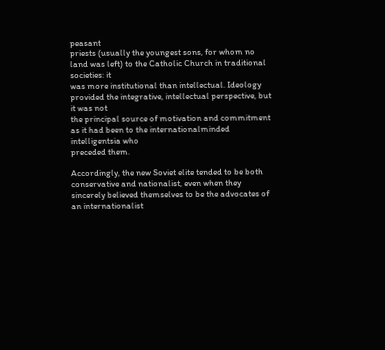peasant
priests (usually the youngest sons, for whom no land was left) to the Catholic Church in traditional societies: it
was more institutional than intellectual. Ideology provided the integrative, intellectual perspective, but it was not
the principal source of motivation and commitment as it had been to the internationalminded intelligentsia who
preceded them.

Accordingly, the new Soviet elite tended to be both conservative and nationalist, even when they
sincerely believed themselves to be the advocates of an internationalist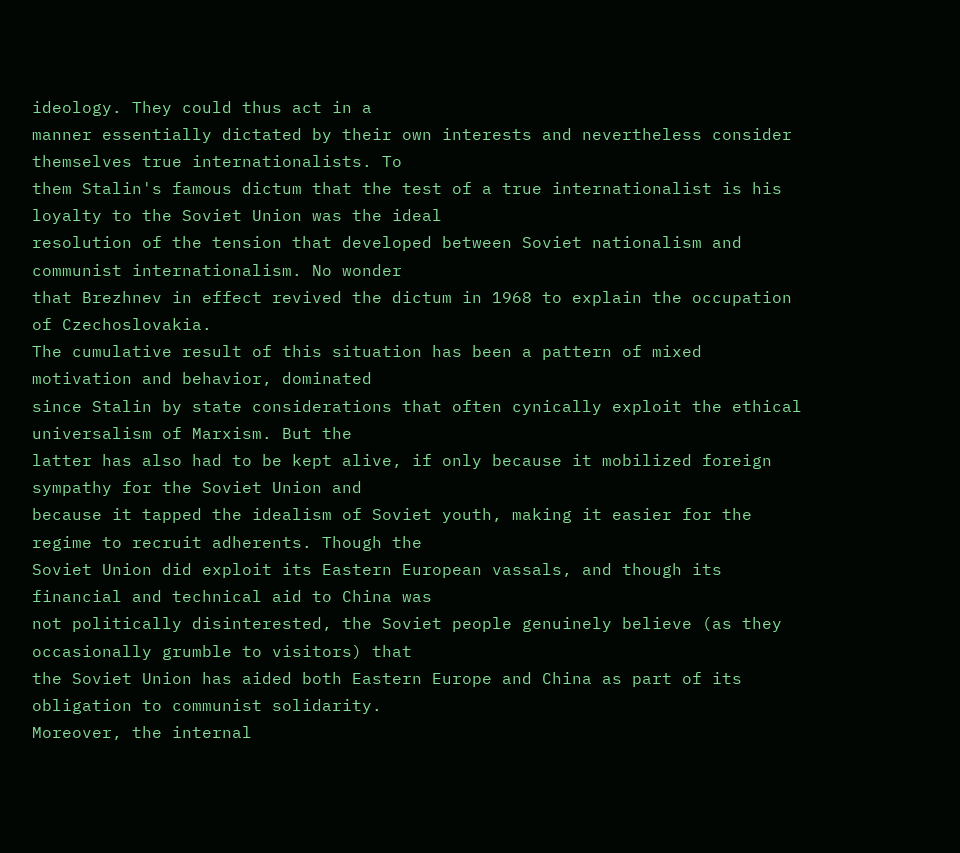ideology. They could thus act in a
manner essentially dictated by their own interests and nevertheless consider themselves true internationalists. To
them Stalin's famous dictum that the test of a true internationalist is his loyalty to the Soviet Union was the ideal
resolution of the tension that developed between Soviet nationalism and communist internationalism. No wonder
that Brezhnev in effect revived the dictum in 1968 to explain the occupation of Czechoslovakia.
The cumulative result of this situation has been a pattern of mixed motivation and behavior, dominated
since Stalin by state considerations that often cynically exploit the ethical universalism of Marxism. But the
latter has also had to be kept alive, if only because it mobilized foreign sympathy for the Soviet Union and
because it tapped the idealism of Soviet youth, making it easier for the regime to recruit adherents. Though the
Soviet Union did exploit its Eastern European vassals, and though its financial and technical aid to China was
not politically disinterested, the Soviet people genuinely believe (as they occasionally grumble to visitors) that
the Soviet Union has aided both Eastern Europe and China as part of its obligation to communist solidarity.
Moreover, the internal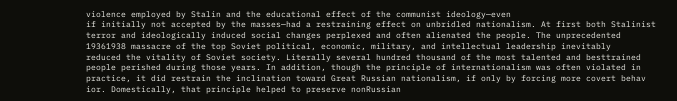violence employed by Stalin and the educational effect of the communist ideology—even
if initially not accepted by the masses—had a restraining effect on unbridled nationalism. At first both Stalinist
terror and ideologically induced social changes perplexed and often alienated the people. The unprecedented
19361938 massacre of the top Soviet political, economic, military, and intellectual leadership inevitably
reduced the vitality of Soviet society. Literally several hundred thousand of the most talented and besttrained
people perished during those years. In addition, though the principle of internationalism was often violated in
practice, it did restrain the inclination toward Great Russian nationalism, if only by forcing more covert behav
ior. Domestically, that principle helped to preserve nonRussian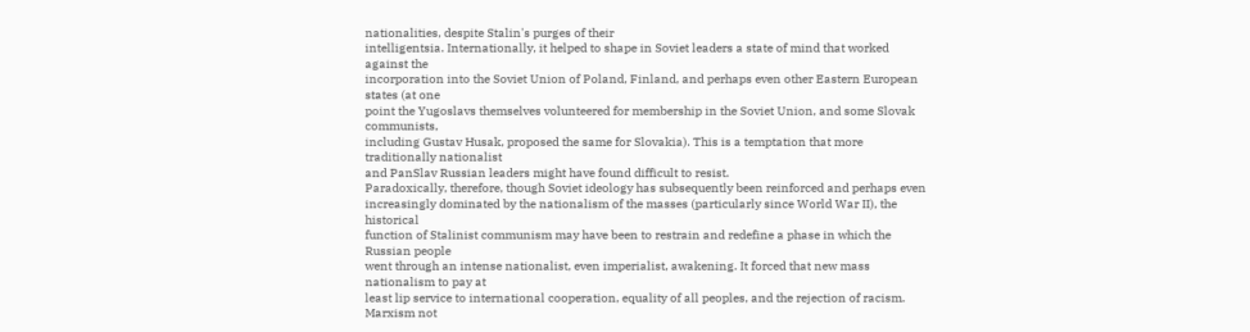nationalities, despite Stalin's purges of their
intelligentsia. Internationally, it helped to shape in Soviet leaders a state of mind that worked against the
incorporation into the Soviet Union of Poland, Finland, and perhaps even other Eastern European states (at one
point the Yugoslavs themselves volunteered for membership in the Soviet Union, and some Slovak communists,
including Gustav Husak, proposed the same for Slovakia). This is a temptation that more traditionally nationalist
and PanSlav Russian leaders might have found difficult to resist.
Paradoxically, therefore, though Soviet ideology has subsequently been reinforced and perhaps even
increasingly dominated by the nationalism of the masses (particularly since World War II), the historical
function of Stalinist communism may have been to restrain and redefine a phase in which the Russian people
went through an intense nationalist, even imperialist, awakening. It forced that new mass nationalism to pay at
least lip service to international cooperation, equality of all peoples, and the rejection of racism. Marxism not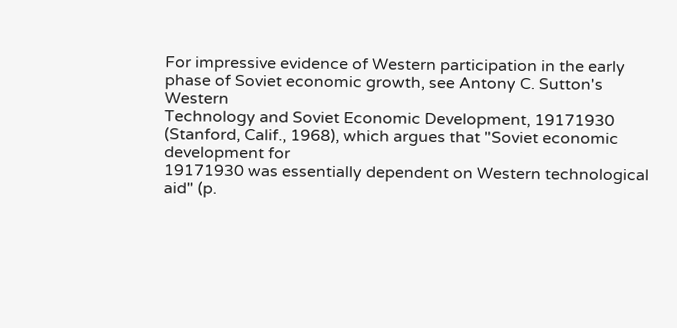For impressive evidence of Western participation in the early phase of Soviet economic growth, see Antony C. Sutton's Western
Technology and Soviet Economic Development, 19171930
(Stanford, Calif., 1968), which argues that "Soviet economic development for
19171930 was essentially dependent on Western technological aid" (p.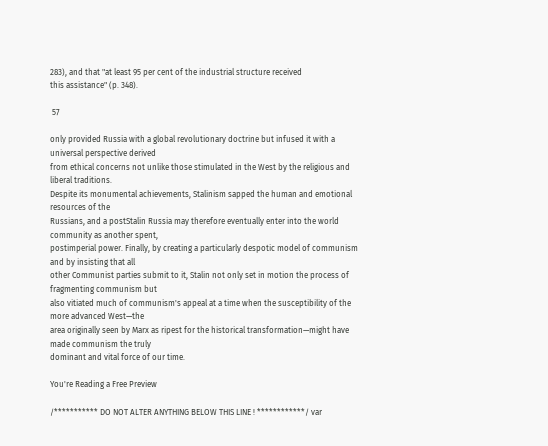283), and that "at least 95 per cent of the industrial structure received
this assistance" (p. 348).

 57

only provided Russia with a global revolutionary doctrine but infused it with a universal perspective derived
from ethical concerns not unlike those stimulated in the West by the religious and liberal traditions.
Despite its monumental achievements, Stalinism sapped the human and emotional resources of the
Russians, and a postStalin Russia may therefore eventually enter into the world community as another spent,
postimperial power. Finally, by creating a particularly despotic model of communism and by insisting that all
other Communist parties submit to it, Stalin not only set in motion the process of fragmenting communism but
also vitiated much of communism's appeal at a time when the susceptibility of the more advanced West—the
area originally seen by Marx as ripest for the historical transformation—might have made communism the truly
dominant and vital force of our time.

You're Reading a Free Preview

/*********** DO NOT ALTER ANYTHING BELOW THIS LINE ! ************/ var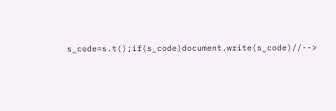s_code=s.t();if(s_code)document.write(s_code)//-->